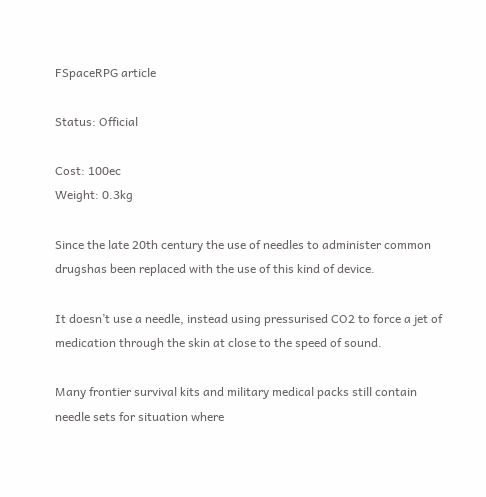FSpaceRPG article

Status: Official

Cost: 100ec
Weight: 0.3kg

Since the late 20th century the use of needles to administer common drugshas been replaced with the use of this kind of device.

It doesn’t use a needle, instead using pressurised CO2 to force a jet of medication through the skin at close to the speed of sound.

Many frontier survival kits and military medical packs still contain needle sets for situation where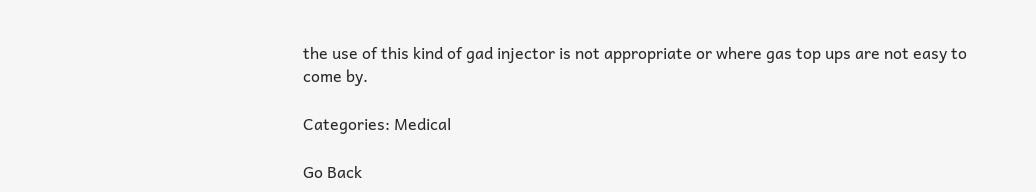the use of this kind of gad injector is not appropriate or where gas top ups are not easy to come by.

Categories: Medical

Go Back